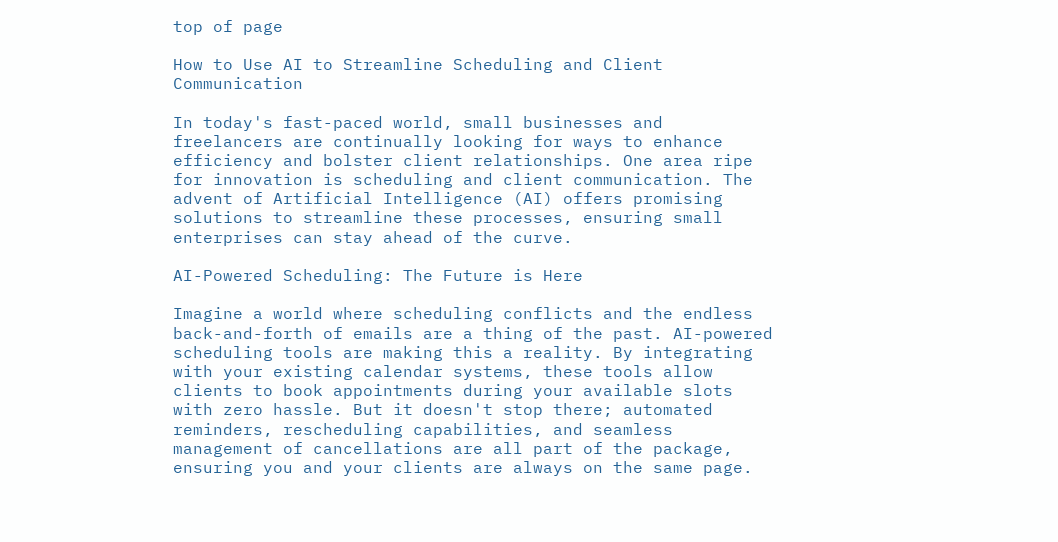top of page

How to Use AI to Streamline Scheduling and Client Communication

In today's fast-paced world, small businesses and freelancers are continually looking for ways to enhance efficiency and bolster client relationships. One area ripe for innovation is scheduling and client communication. The advent of Artificial Intelligence (AI) offers promising solutions to streamline these processes, ensuring small enterprises can stay ahead of the curve.

AI-Powered Scheduling: The Future is Here

Imagine a world where scheduling conflicts and the endless back-and-forth of emails are a thing of the past. AI-powered scheduling tools are making this a reality. By integrating with your existing calendar systems, these tools allow clients to book appointments during your available slots with zero hassle. But it doesn't stop there; automated reminders, rescheduling capabilities, and seamless management of cancellations are all part of the package, ensuring you and your clients are always on the same page.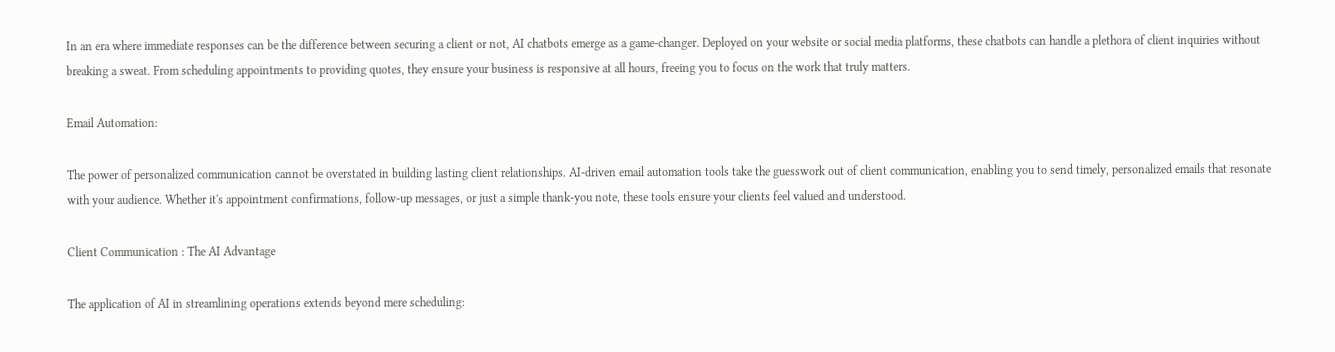In an era where immediate responses can be the difference between securing a client or not, AI chatbots emerge as a game-changer. Deployed on your website or social media platforms, these chatbots can handle a plethora of client inquiries without breaking a sweat. From scheduling appointments to providing quotes, they ensure your business is responsive at all hours, freeing you to focus on the work that truly matters.

Email Automation:

The power of personalized communication cannot be overstated in building lasting client relationships. AI-driven email automation tools take the guesswork out of client communication, enabling you to send timely, personalized emails that resonate with your audience. Whether it's appointment confirmations, follow-up messages, or just a simple thank-you note, these tools ensure your clients feel valued and understood.

Client Communication : The AI Advantage

The application of AI in streamlining operations extends beyond mere scheduling: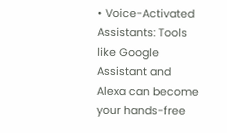• Voice-Activated Assistants: Tools like Google Assistant and Alexa can become your hands-free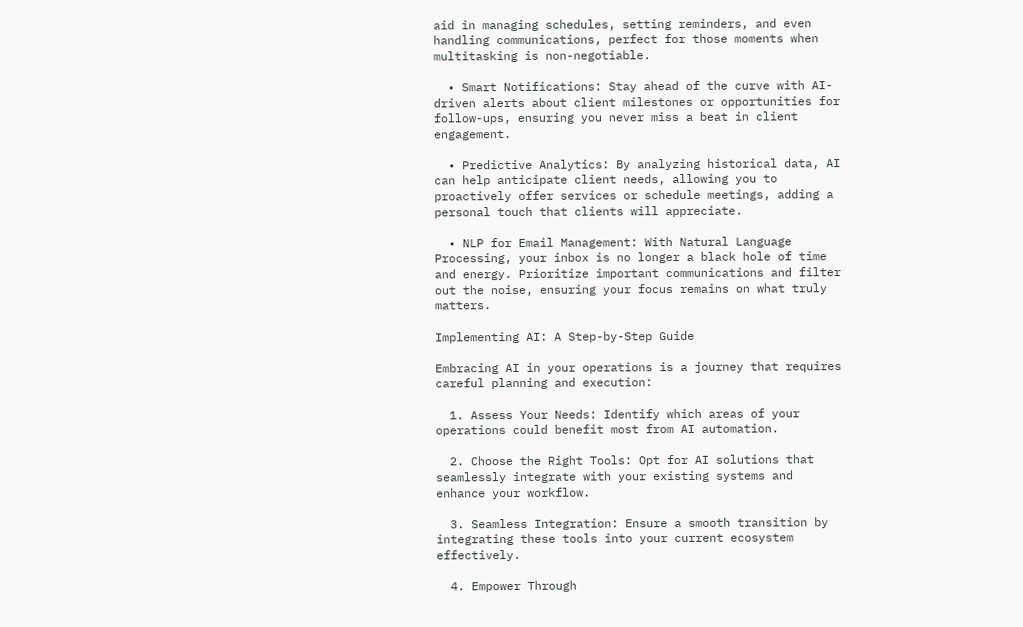aid in managing schedules, setting reminders, and even handling communications, perfect for those moments when multitasking is non-negotiable.

  • Smart Notifications: Stay ahead of the curve with AI-driven alerts about client milestones or opportunities for follow-ups, ensuring you never miss a beat in client engagement.

  • Predictive Analytics: By analyzing historical data, AI can help anticipate client needs, allowing you to proactively offer services or schedule meetings, adding a personal touch that clients will appreciate.

  • NLP for Email Management: With Natural Language Processing, your inbox is no longer a black hole of time and energy. Prioritize important communications and filter out the noise, ensuring your focus remains on what truly matters.

Implementing AI: A Step-by-Step Guide

Embracing AI in your operations is a journey that requires careful planning and execution:

  1. Assess Your Needs: Identify which areas of your operations could benefit most from AI automation.

  2. Choose the Right Tools: Opt for AI solutions that seamlessly integrate with your existing systems and enhance your workflow.

  3. Seamless Integration: Ensure a smooth transition by integrating these tools into your current ecosystem effectively.

  4. Empower Through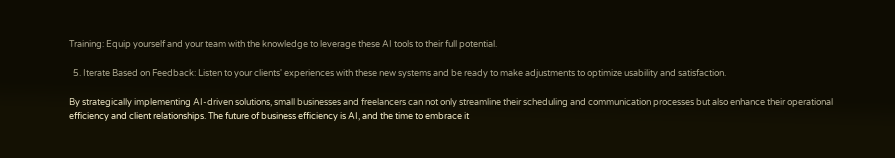Training: Equip yourself and your team with the knowledge to leverage these AI tools to their full potential.

  5. Iterate Based on Feedback: Listen to your clients' experiences with these new systems and be ready to make adjustments to optimize usability and satisfaction.

By strategically implementing AI-driven solutions, small businesses and freelancers can not only streamline their scheduling and communication processes but also enhance their operational efficiency and client relationships. The future of business efficiency is AI, and the time to embrace it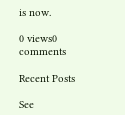is now.

0 views0 comments

Recent Posts

See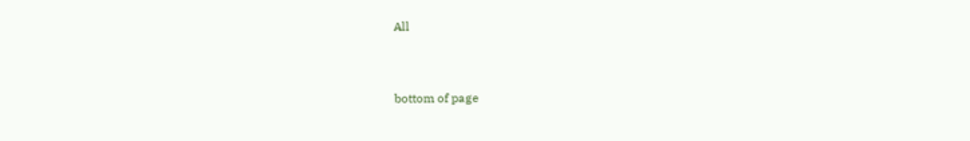All


bottom of page